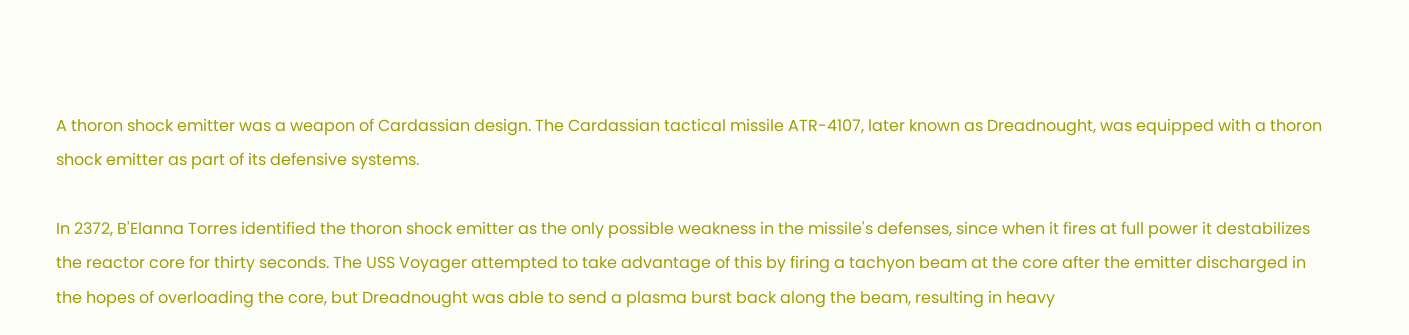A thoron shock emitter was a weapon of Cardassian design. The Cardassian tactical missile ATR-4107, later known as Dreadnought, was equipped with a thoron shock emitter as part of its defensive systems.

In 2372, B'Elanna Torres identified the thoron shock emitter as the only possible weakness in the missile's defenses, since when it fires at full power it destabilizes the reactor core for thirty seconds. The USS Voyager attempted to take advantage of this by firing a tachyon beam at the core after the emitter discharged in the hopes of overloading the core, but Dreadnought was able to send a plasma burst back along the beam, resulting in heavy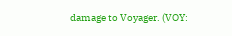damage to Voyager. (VOY: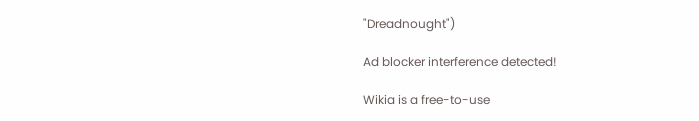"Dreadnought")

Ad blocker interference detected!

Wikia is a free-to-use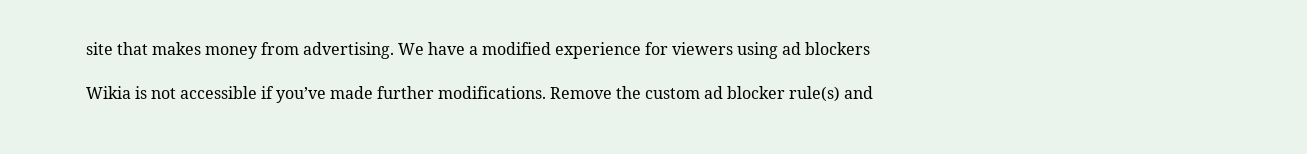site that makes money from advertising. We have a modified experience for viewers using ad blockers

Wikia is not accessible if you’ve made further modifications. Remove the custom ad blocker rule(s) and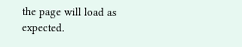the page will load as expected.